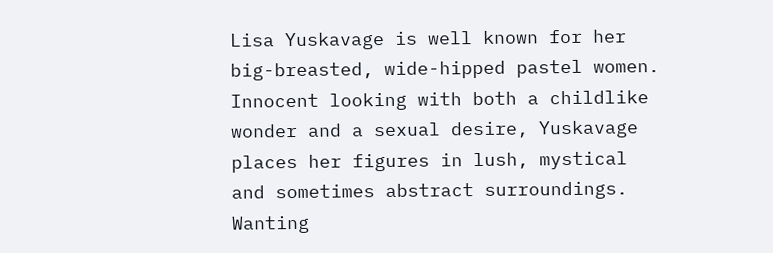Lisa Yuskavage is well known for her big-breasted, wide-hipped pastel women. Innocent looking with both a childlike wonder and a sexual desire, Yuskavage places her figures in lush, mystical and sometimes abstract surroundings. Wanting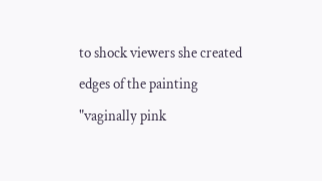to shock viewers she created edges of the painting "vaginally pink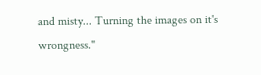and misty... Turning the images on it's wrongness."